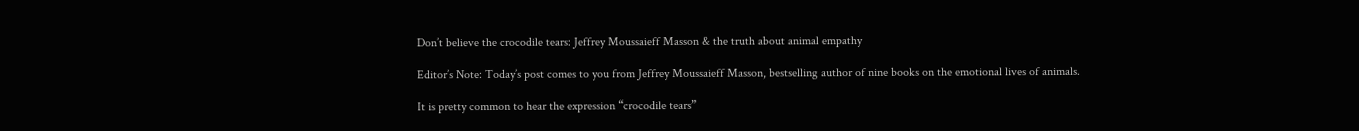Don’t believe the crocodile tears: Jeffrey Moussaieff Masson & the truth about animal empathy

Editor’s Note: Today’s post comes to you from Jeffrey Moussaieff Masson, bestselling author of nine books on the emotional lives of animals.

It is pretty common to hear the expression “crocodile tears”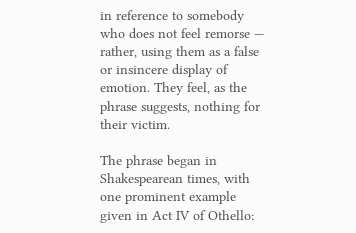in reference to somebody who does not feel remorse — rather, using them as a false or insincere display of emotion. They feel, as the phrase suggests, nothing for their victim.

The phrase began in Shakespearean times, with one prominent example given in Act IV of Othello: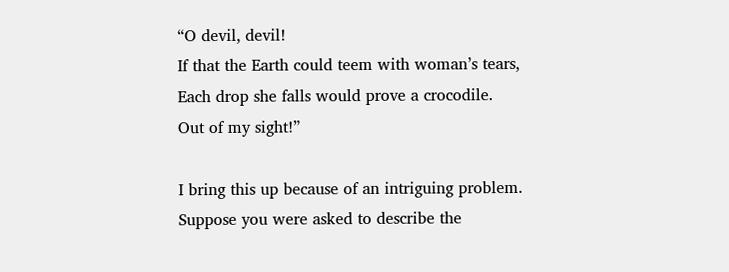“O devil, devil!
If that the Earth could teem with woman’s tears,
Each drop she falls would prove a crocodile.
Out of my sight!”

I bring this up because of an intriguing problem. Suppose you were asked to describe the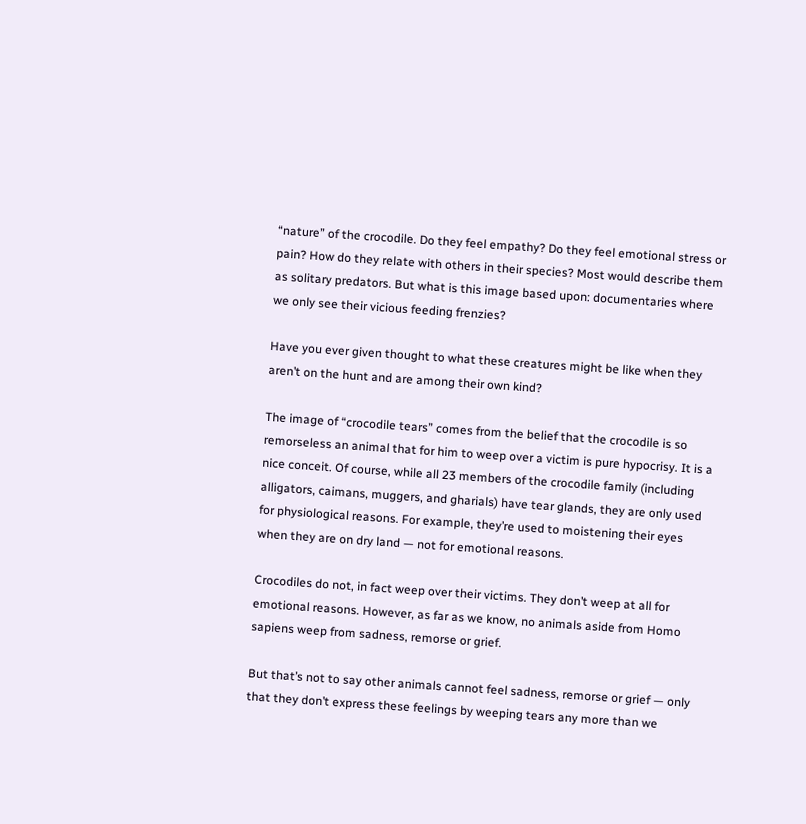“nature” of the crocodile. Do they feel empathy? Do they feel emotional stress or pain? How do they relate with others in their species? Most would describe them as solitary predators. But what is this image based upon: documentaries where we only see their vicious feeding frenzies?

Have you ever given thought to what these creatures might be like when they aren’t on the hunt and are among their own kind?

The image of “crocodile tears” comes from the belief that the crocodile is so remorseless an animal that for him to weep over a victim is pure hypocrisy. It is a nice conceit. Of course, while all 23 members of the crocodile family (including alligators, caimans, muggers, and gharials) have tear glands, they are only used for physiological reasons. For example, they’re used to moistening their eyes when they are on dry land — not for emotional reasons.

Crocodiles do not, in fact weep over their victims. They don’t weep at all for emotional reasons. However, as far as we know, no animals aside from Homo sapiens weep from sadness, remorse or grief.

But that’s not to say other animals cannot feel sadness, remorse or grief — only that they don’t express these feelings by weeping tears any more than we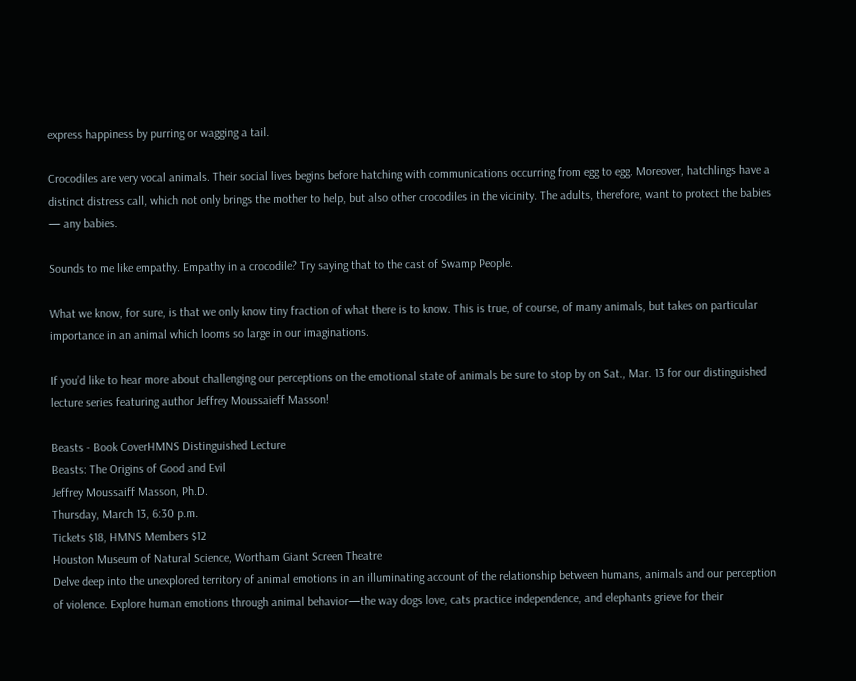express happiness by purring or wagging a tail.

Crocodiles are very vocal animals. Their social lives begins before hatching with communications occurring from egg to egg. Moreover, hatchlings have a distinct distress call, which not only brings the mother to help, but also other crocodiles in the vicinity. The adults, therefore, want to protect the babies — any babies.

Sounds to me like empathy. Empathy in a crocodile? Try saying that to the cast of Swamp People.

What we know, for sure, is that we only know tiny fraction of what there is to know. This is true, of course, of many animals, but takes on particular importance in an animal which looms so large in our imaginations.

If you’d like to hear more about challenging our perceptions on the emotional state of animals be sure to stop by on Sat., Mar. 13 for our distinguished lecture series featuring author Jeffrey Moussaieff Masson!

Beasts - Book CoverHMNS Distinguished Lecture
Beasts: The Origins of Good and Evil
Jeffrey Moussaiff Masson, Ph.D.
Thursday, March 13, 6:30 p.m.
Tickets $18, HMNS Members $12
Houston Museum of Natural Science, Wortham Giant Screen Theatre
Delve deep into the unexplored territory of animal emotions in an illuminating account of the relationship between humans, animals and our perception of violence. Explore human emotions through animal behavior—the way dogs love, cats practice independence, and elephants grieve for their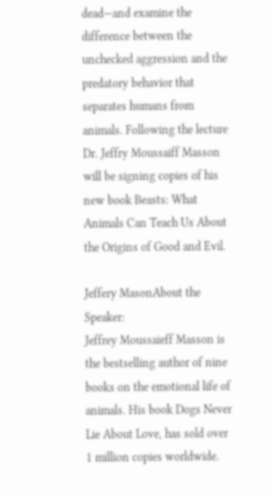dead—and examine the difference between the unchecked aggression and the predatory behavior that separates humans from animals. Following the lecture Dr. Jeffry Moussaiff Masson will be signing copies of his new book Beasts: What Animals Can Teach Us About the Origins of Good and Evil.

Jeffery MasonAbout the Speaker:
Jeffrey Moussaieff Masson is the bestselling author of nine books on the emotional life of animals. His book Dogs Never Lie About Love, has sold over 1 million copies worldwide.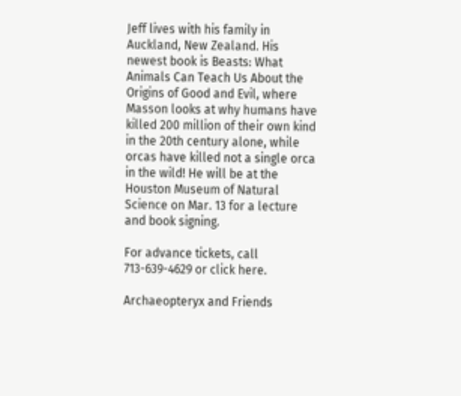Jeff lives with his family in Auckland, New Zealand. His newest book is Beasts: What Animals Can Teach Us About the Origins of Good and Evil, where Masson looks at why humans have killed 200 million of their own kind in the 20th century alone, while orcas have killed not a single orca in the wild! He will be at the Houston Museum of Natural Science on Mar. 13 for a lecture and book signing.

For advance tickets, call 713-639-4629 or click here.

Archaeopteryx and Friends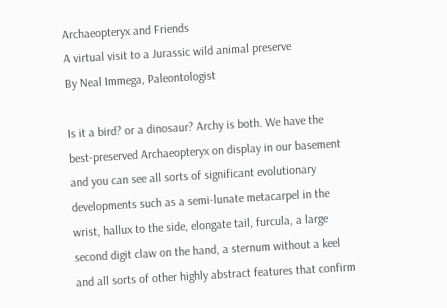Archaeopteryx and Friends
A virtual visit to a Jurassic wild animal preserve
By Neal Immega, Paleontologist

Is it a bird? or a dinosaur? Archy is both. We have the best-preserved Archaeopteryx on display in our basement and you can see all sorts of significant evolutionary developments such as a semi-lunate metacarpel in the wrist, hallux to the side, elongate tail, furcula, a large second digit claw on the hand, a sternum without a keel and all sorts of other highly abstract features that confirm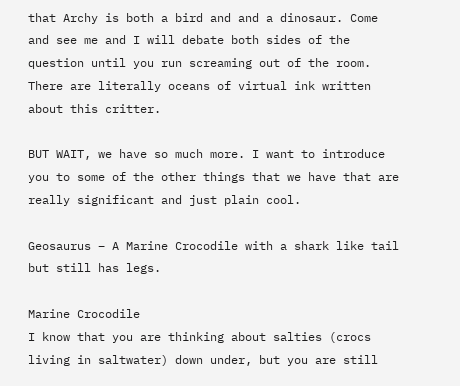that Archy is both a bird and and a dinosaur. Come and see me and I will debate both sides of the question until you run screaming out of the room. There are literally oceans of virtual ink written about this critter.

BUT WAIT, we have so much more. I want to introduce you to some of the other things that we have that are really significant and just plain cool.

Geosaurus – A Marine Crocodile with a shark like tail but still has legs.

Marine Crocodile
I know that you are thinking about salties (crocs living in saltwater) down under, but you are still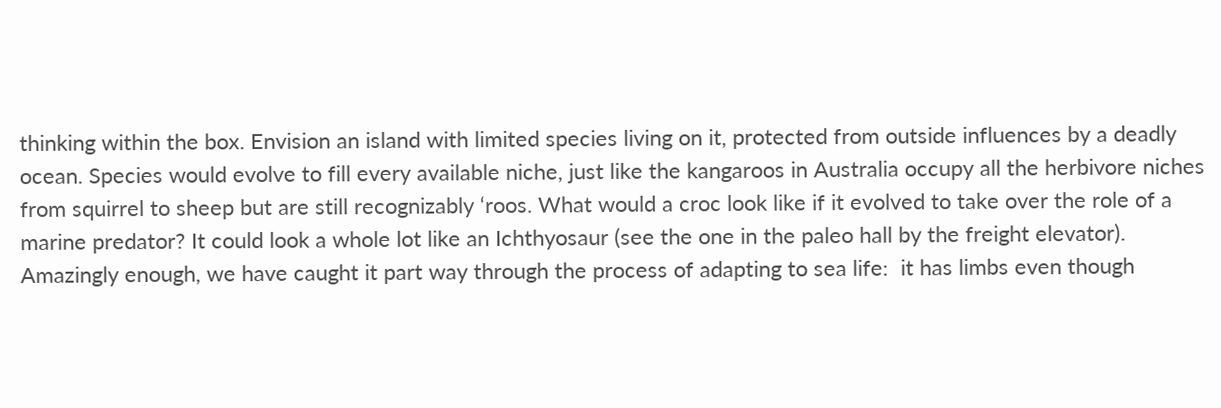thinking within the box. Envision an island with limited species living on it, protected from outside influences by a deadly ocean. Species would evolve to fill every available niche, just like the kangaroos in Australia occupy all the herbivore niches from squirrel to sheep but are still recognizably ‘roos. What would a croc look like if it evolved to take over the role of a marine predator? It could look a whole lot like an Ichthyosaur (see the one in the paleo hall by the freight elevator).  Amazingly enough, we have caught it part way through the process of adapting to sea life:  it has limbs even though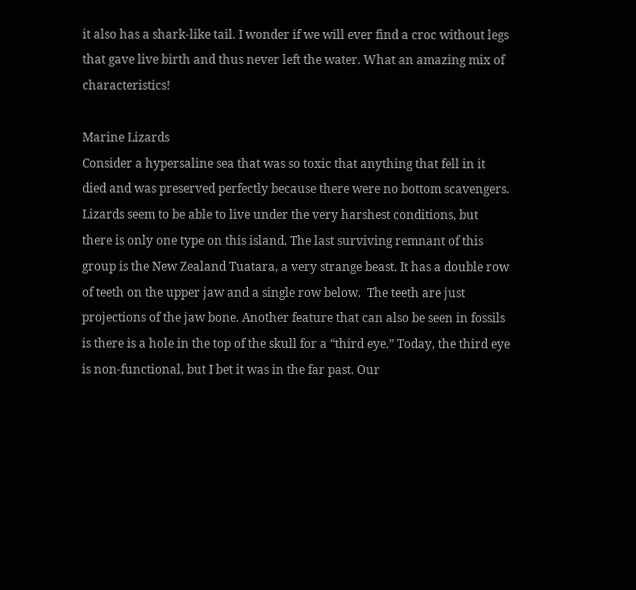it also has a shark-like tail. I wonder if we will ever find a croc without legs that gave live birth and thus never left the water. What an amazing mix of characteristics!

Marine Lizards
Consider a hypersaline sea that was so toxic that anything that fell in it died and was preserved perfectly because there were no bottom scavengers. Lizards seem to be able to live under the very harshest conditions, but there is only one type on this island. The last surviving remnant of this group is the New Zealand Tuatara, a very strange beast. It has a double row of teeth on the upper jaw and a single row below.  The teeth are just projections of the jaw bone. Another feature that can also be seen in fossils is there is a hole in the top of the skull for a “third eye.” Today, the third eye is non-functional, but I bet it was in the far past. Our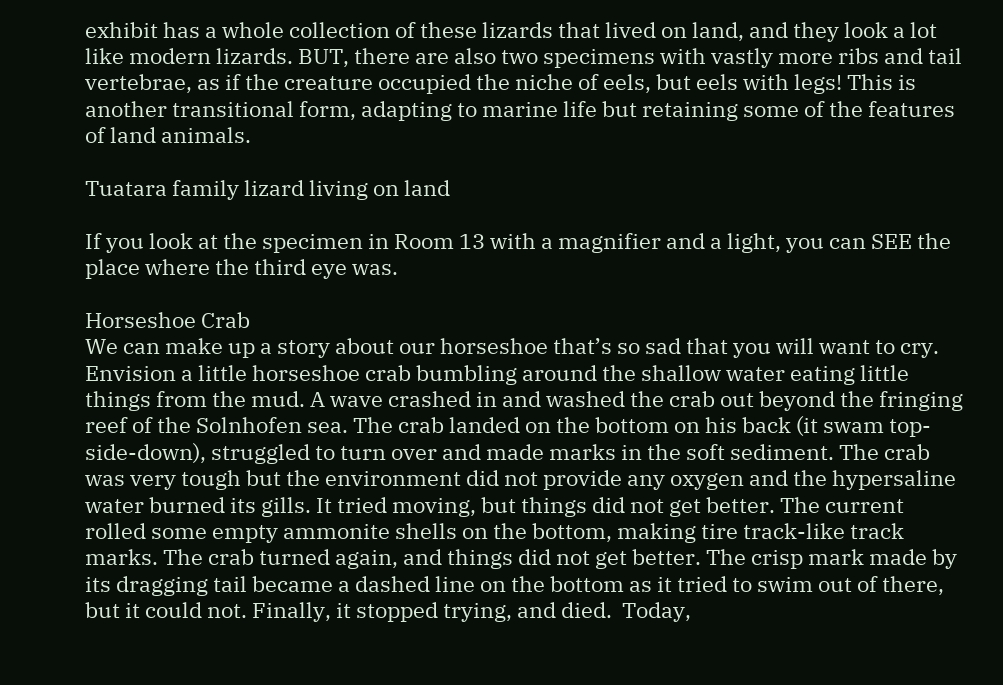exhibit has a whole collection of these lizards that lived on land, and they look a lot like modern lizards. BUT, there are also two specimens with vastly more ribs and tail vertebrae, as if the creature occupied the niche of eels, but eels with legs! This is another transitional form, adapting to marine life but retaining some of the features of land animals.

Tuatara family lizard living on land

If you look at the specimen in Room 13 with a magnifier and a light, you can SEE the place where the third eye was.

Horseshoe Crab
We can make up a story about our horseshoe that’s so sad that you will want to cry. Envision a little horseshoe crab bumbling around the shallow water eating little things from the mud. A wave crashed in and washed the crab out beyond the fringing reef of the Solnhofen sea. The crab landed on the bottom on his back (it swam top-side-down), struggled to turn over and made marks in the soft sediment. The crab was very tough but the environment did not provide any oxygen and the hypersaline water burned its gills. It tried moving, but things did not get better. The current rolled some empty ammonite shells on the bottom, making tire track-like track marks. The crab turned again, and things did not get better. The crisp mark made by its dragging tail became a dashed line on the bottom as it tried to swim out of there, but it could not. Finally, it stopped trying, and died.  Today,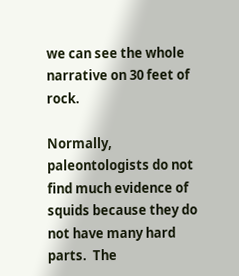we can see the whole narrative on 30 feet of rock.

Normally, paleontologists do not find much evidence of squids because they do not have many hard parts.  The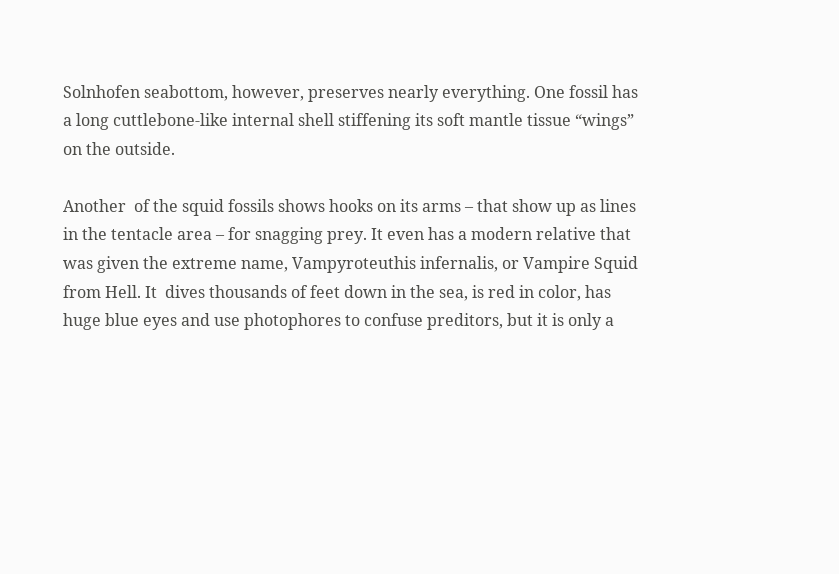Solnhofen seabottom, however, preserves nearly everything. One fossil has a long cuttlebone-like internal shell stiffening its soft mantle tissue “wings” on the outside.

Another  of the squid fossils shows hooks on its arms – that show up as lines in the tentacle area – for snagging prey. It even has a modern relative that was given the extreme name, Vampyroteuthis infernalis, or Vampire Squid from Hell. It  dives thousands of feet down in the sea, is red in color, has huge blue eyes and use photophores to confuse preditors, but it is only a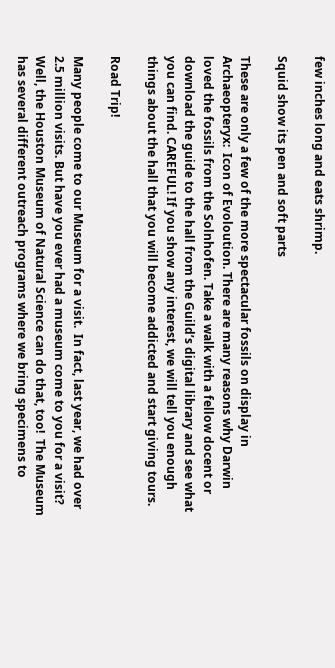few inches long and eats shrimp.

Squid show its pen and soft parts

These are only a few of the more spectacular fossils on display in Archaeopteryx:  Icon of Evoloution. There are many reasons why Darwin loved the fossils from the Solnhofen. Take a walk with a fellow docent or download the guide to the hall from the Guild’s digital library and see what you can find. CAREFUL! If you show any interest, we will tell you enough things about the hall that you will become addicted and start giving tours.

Road Trip!

Many people come to our Museum for a visit.  In fact, last year, we had over 2.5 million visits. But have you ever had a museum come to you for a visit?  Well, the Houston Museum of Natural Science can do that, too!  The Museum has several different outreach programs where we bring specimens to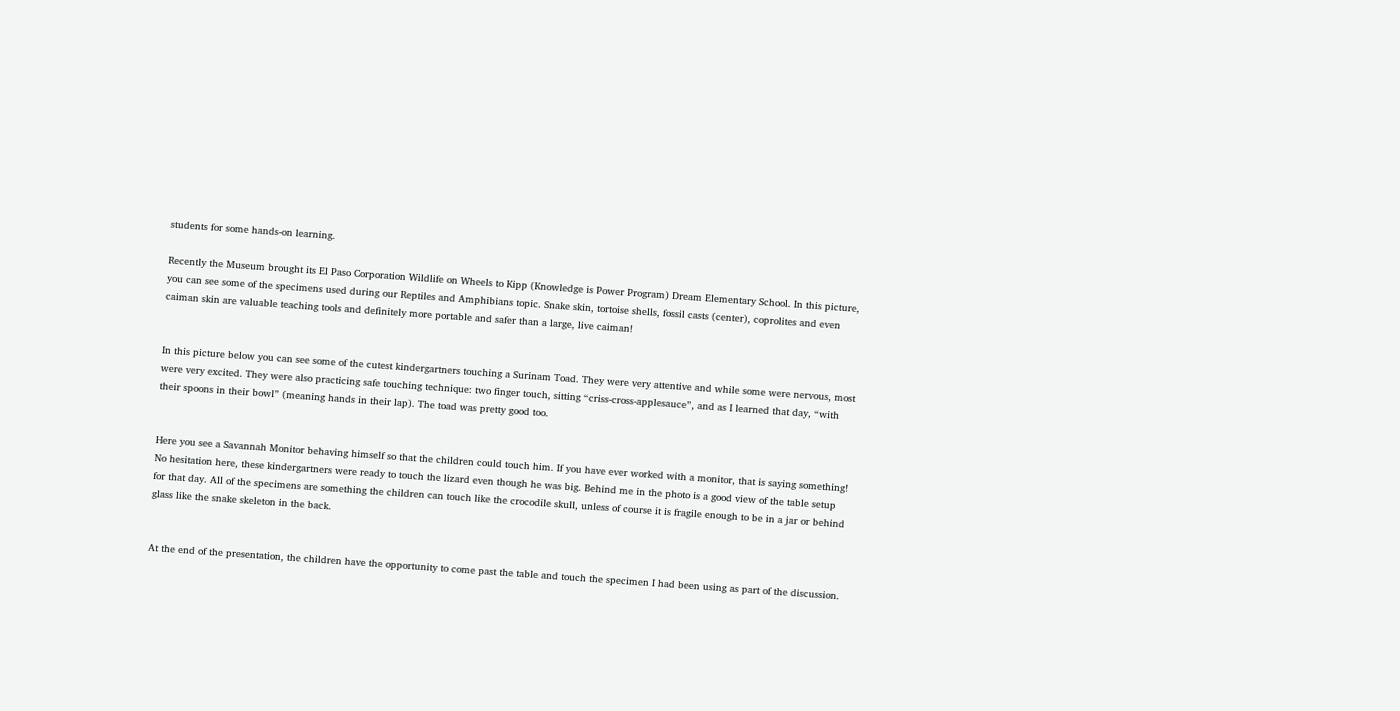students for some hands-on learning.

Recently the Museum brought its El Paso Corporation Wildlife on Wheels to Kipp (Knowledge is Power Program) Dream Elementary School. In this picture, you can see some of the specimens used during our Reptiles and Amphibians topic. Snake skin, tortoise shells, fossil casts (center), coprolites and even caiman skin are valuable teaching tools and definitely more portable and safer than a large, live caiman!


In this picture below you can see some of the cutest kindergartners touching a Surinam Toad. They were very attentive and while some were nervous, most were very excited. They were also practicing safe touching technique: two finger touch, sitting “criss-cross-applesauce”, and as I learned that day, “with their spoons in their bowl” (meaning hands in their lap). The toad was pretty good too.


Here you see a Savannah Monitor behaving himself so that the children could touch him. If you have ever worked with a monitor, that is saying something! No hesitation here, these kindergartners were ready to touch the lizard even though he was big. Behind me in the photo is a good view of the table setup for that day. All of the specimens are something the children can touch like the crocodile skull, unless of course it is fragile enough to be in a jar or behind glass like the snake skeleton in the back.


At the end of the presentation, the children have the opportunity to come past the table and touch the specimen I had been using as part of the discussion.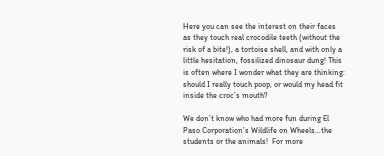Here you can see the interest on their faces as they touch real crocodile teeth (without the risk of a bite!), a tortoise shell, and with only a little hesitation, fossilized dinosaur dung! This is often where I wonder what they are thinking: should I really touch poop, or would my head fit inside the croc’s mouth?

We don’t know who had more fun during El Paso Corporation’s Wildlife on Wheels…the students or the animals!  For more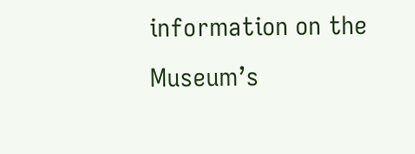information on the Museum’s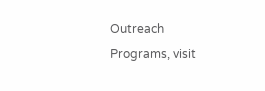Outreach Programs, visit